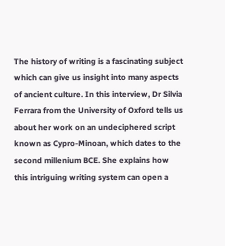The history of writing is a fascinating subject which can give us insight into many aspects of ancient culture. In this interview, Dr Silvia Ferrara from the University of Oxford tells us about her work on an undeciphered script known as Cypro-Minoan, which dates to the second millenium BCE. She explains how this intriguing writing system can open a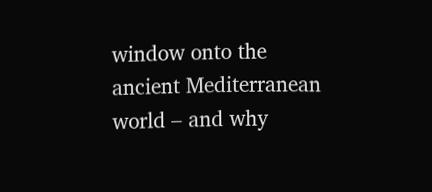window onto the ancient Mediterranean world – and why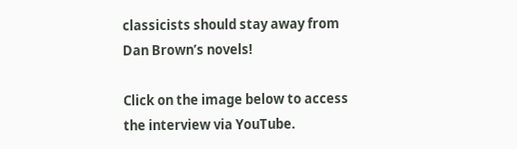classicists should stay away from Dan Brown’s novels!

Click on the image below to access the interview via YouTube.